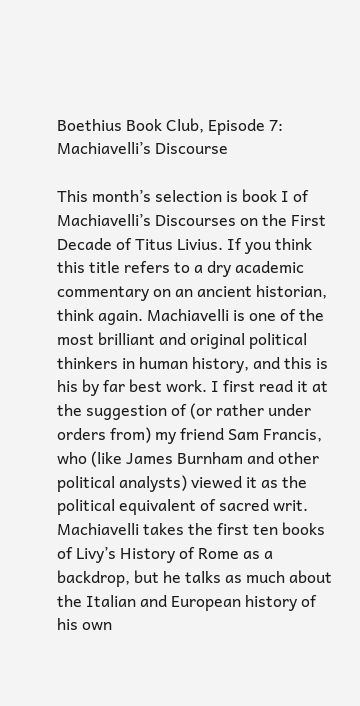Boethius Book Club, Episode 7: Machiavelli’s Discourse

This month’s selection is book I of Machiavelli’s Discourses on the First Decade of Titus Livius. If you think this title refers to a dry academic commentary on an ancient historian, think again. Machiavelli is one of the most brilliant and original political thinkers in human history, and this is his by far best work. I first read it at the suggestion of (or rather under orders from) my friend Sam Francis, who (like James Burnham and other political analysts) viewed it as the political equivalent of sacred writ. Machiavelli takes the first ten books of Livy’s History of Rome as a backdrop, but he talks as much about the Italian and European history of his own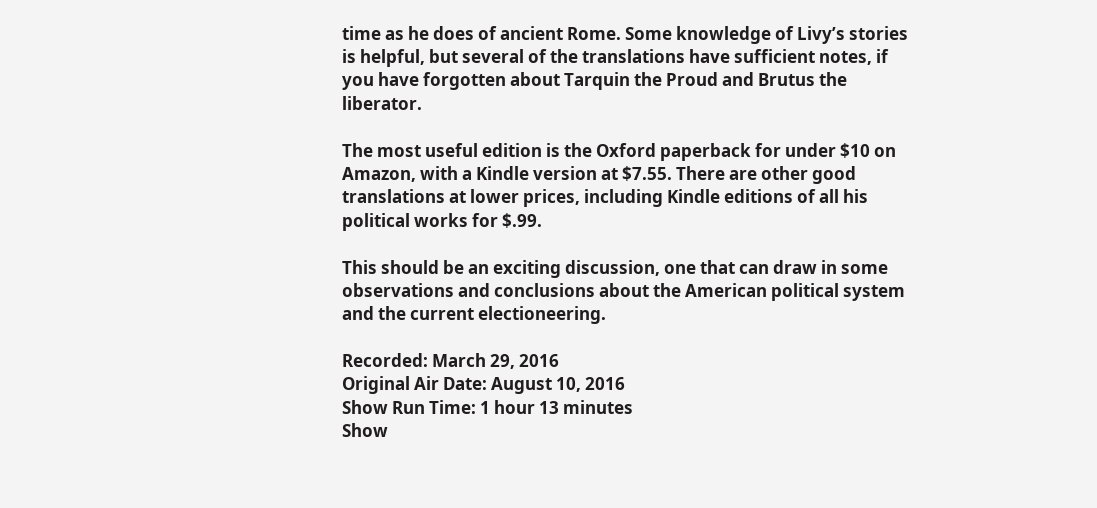time as he does of ancient Rome. Some knowledge of Livy’s stories is helpful, but several of the translations have sufficient notes, if you have forgotten about Tarquin the Proud and Brutus the liberator.

The most useful edition is the Oxford paperback for under $10 on Amazon, with a Kindle version at $7.55. There are other good translations at lower prices, including Kindle editions of all his political works for $.99.

This should be an exciting discussion, one that can draw in some observations and conclusions about the American political system and the current electioneering.

Recorded: March 29, 2016
Original Air Date: August 10, 2016
Show Run Time: 1 hour 13 minutes
Show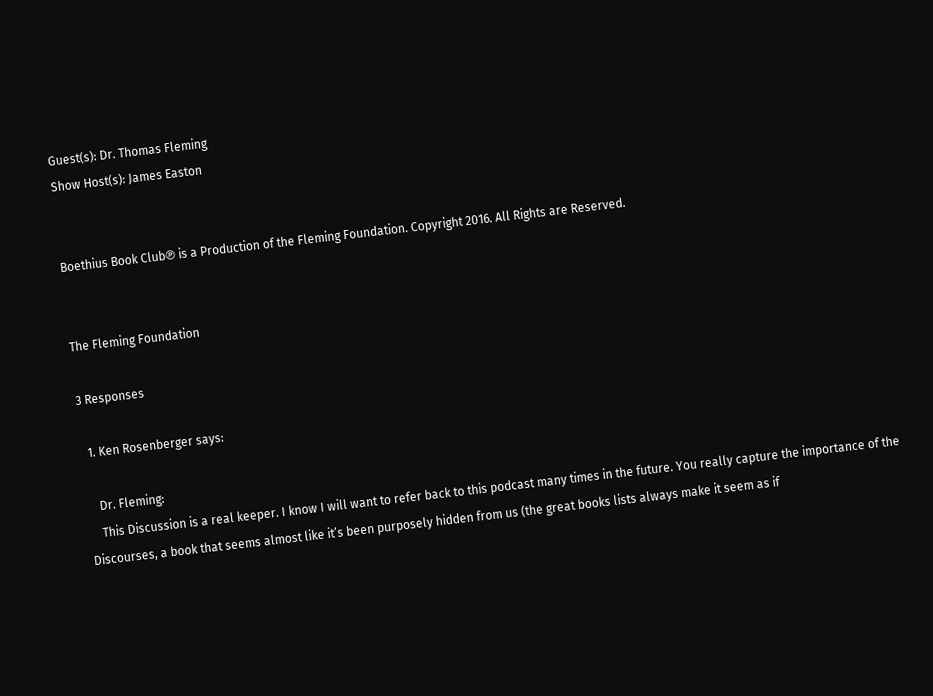Guest(s): Dr. Thomas Fleming
Show Host(s): James Easton


Boethius Book Club℗ is a Production of the Fleming Foundation. Copyright 2016. All Rights are Reserved.


The Fleming Foundation

3 Responses

  1. Ken Rosenberger says:

    Dr. Fleming:
    This Discussion is a real keeper. I know I will want to refer back to this podcast many times in the future. You really capture the importance of the Discourses, a book that seems almost like it’s been purposely hidden from us (the great books lists always make it seem as if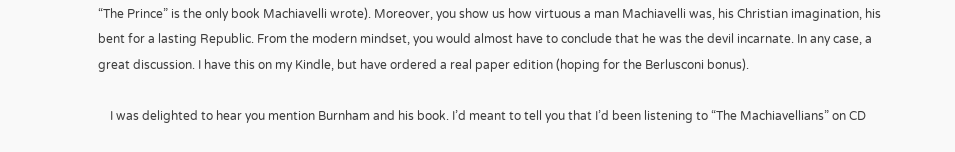“The Prince” is the only book Machiavelli wrote). Moreover, you show us how virtuous a man Machiavelli was, his Christian imagination, his bent for a lasting Republic. From the modern mindset, you would almost have to conclude that he was the devil incarnate. In any case, a great discussion. I have this on my Kindle, but have ordered a real paper edition (hoping for the Berlusconi bonus).

    I was delighted to hear you mention Burnham and his book. I’d meant to tell you that I’d been listening to “The Machiavellians” on CD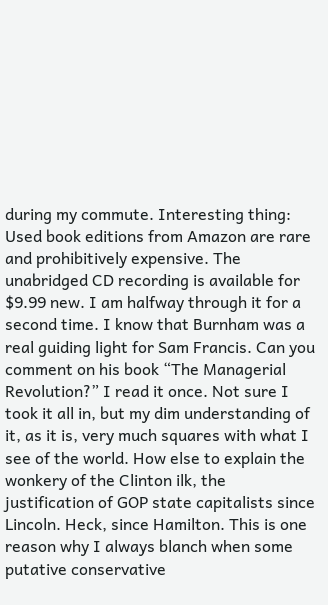during my commute. Interesting thing: Used book editions from Amazon are rare and prohibitively expensive. The unabridged CD recording is available for $9.99 new. I am halfway through it for a second time. I know that Burnham was a real guiding light for Sam Francis. Can you comment on his book “The Managerial Revolution?” I read it once. Not sure I took it all in, but my dim understanding of it, as it is, very much squares with what I see of the world. How else to explain the wonkery of the Clinton ilk, the justification of GOP state capitalists since Lincoln. Heck, since Hamilton. This is one reason why I always blanch when some putative conservative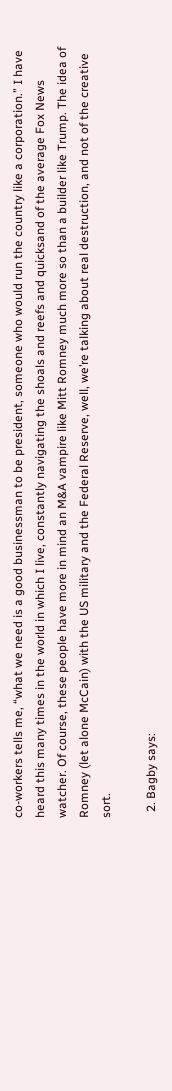co-workers tells me, “what we need is a good businessman to be president, someone who would run the country like a corporation.” I have heard this many times in the world in which I live, constantly navigating the shoals and reefs and quicksand of the average Fox News watcher. Of course, these people have more in mind an M&A vampire like Mitt Romney much more so than a builder like Trump. The idea of Romney (let alone McCain) with the US military and the Federal Reserve, well, we’re talking about real destruction, and not of the creative sort.

  2. Bagby says: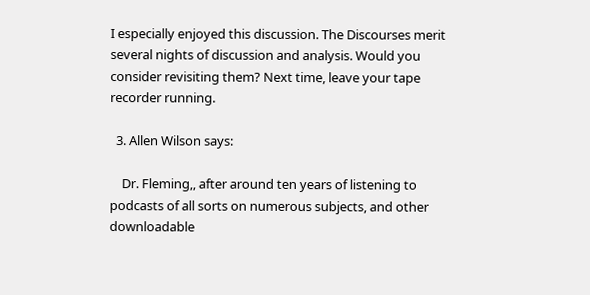I especially enjoyed this discussion. The Discourses merit several nights of discussion and analysis. Would you consider revisiting them? Next time, leave your tape recorder running.

  3. Allen Wilson says:

    Dr. Fleming,, after around ten years of listening to podcasts of all sorts on numerous subjects, and other downloadable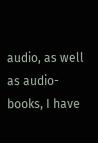audio, as well as audio-books, I have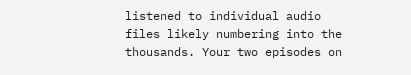listened to individual audio files likely numbering into the thousands. Your two episodes on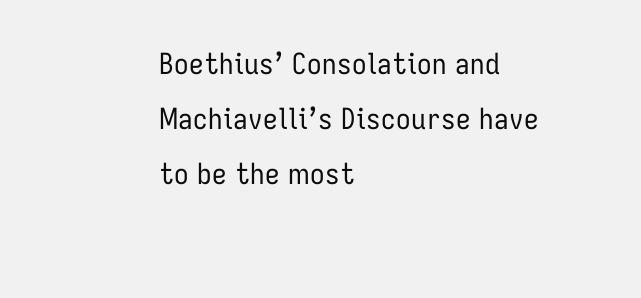Boethius’ Consolation and Machiavelli’s Discourse have to be the most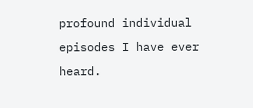profound individual episodes I have ever heard.